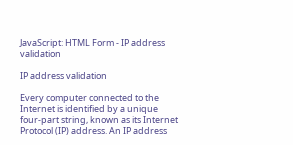JavaScript: HTML Form - IP address validation

IP address validation

Every computer connected to the Internet is identified by a unique four-part string, known as its Internet Protocol (IP) address. An IP address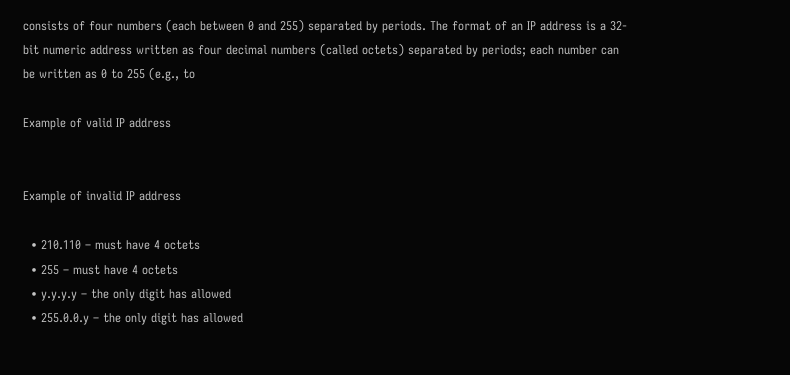consists of four numbers (each between 0 and 255) separated by periods. The format of an IP address is a 32-bit numeric address written as four decimal numbers (called octets) separated by periods; each number can be written as 0 to 255 (e.g., to

Example of valid IP address


Example of invalid IP address

  • 210.110 – must have 4 octets
  • 255 – must have 4 octets
  • y.y.y.y – the only digit has allowed
  • 255.0.0.y – the only digit has allowed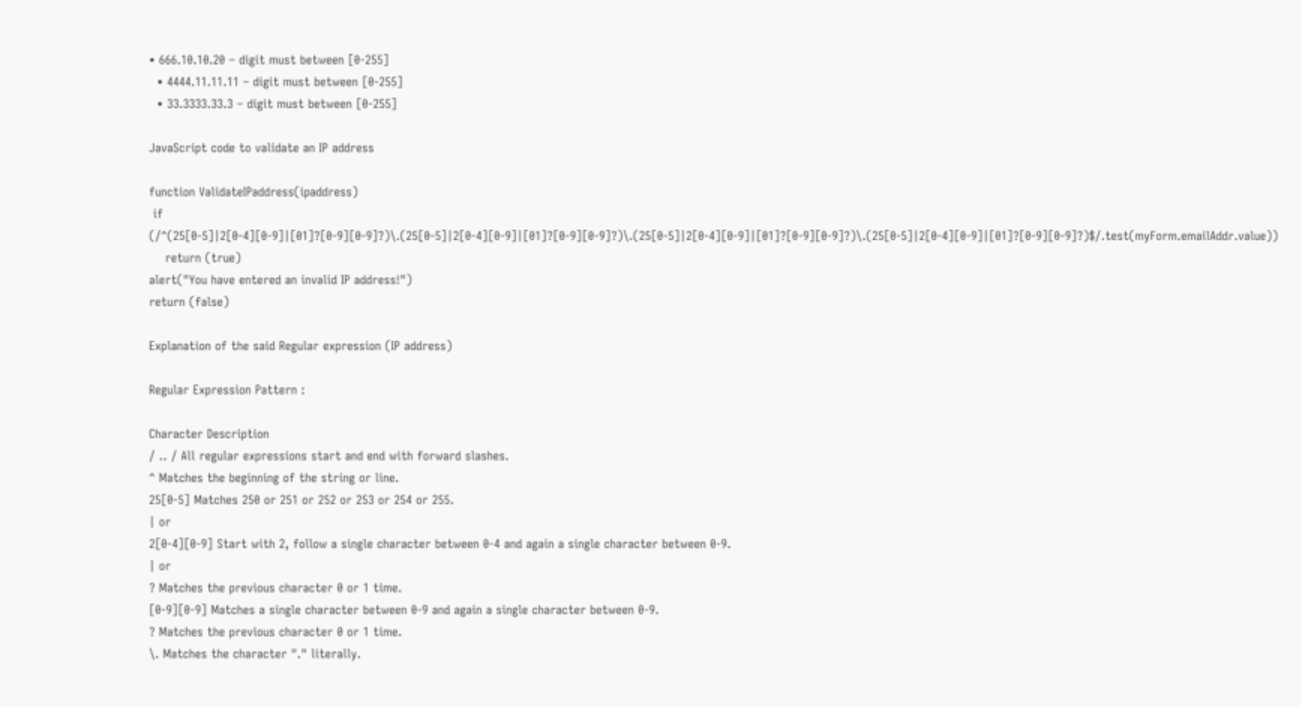• 666.10.10.20 – digit must between [0-255]
  • 4444.11.11.11 – digit must between [0-255]
  • 33.3333.33.3 – digit must between [0-255]

JavaScript code to validate an IP address

function ValidateIPaddress(ipaddress)
 if (/^(25[0-5]|2[0-4][0-9]|[01]?[0-9][0-9]?)\.(25[0-5]|2[0-4][0-9]|[01]?[0-9][0-9]?)\.(25[0-5]|2[0-4][0-9]|[01]?[0-9][0-9]?)\.(25[0-5]|2[0-4][0-9]|[01]?[0-9][0-9]?)$/.test(myForm.emailAddr.value))
    return (true)
alert("You have entered an invalid IP address!")
return (false)

Explanation of the said Regular expression (IP address)

Regular Expression Pattern :

Character Description
/ .. / All regular expressions start and end with forward slashes.
^ Matches the beginning of the string or line.
25[0-5] Matches 250 or 251 or 252 or 253 or 254 or 255.
| or
2[0-4][0-9] Start with 2, follow a single character between 0-4 and again a single character between 0-9.
| or
? Matches the previous character 0 or 1 time.
[0-9][0-9] Matches a single character between 0-9 and again a single character between 0-9.
? Matches the previous character 0 or 1 time.
\. Matches the character "." literally.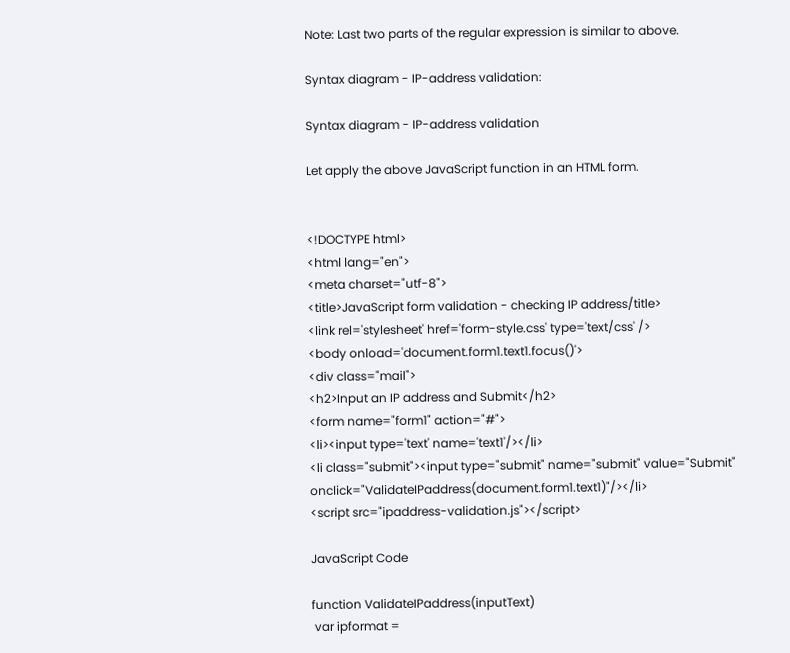Note: Last two parts of the regular expression is similar to above.

Syntax diagram - IP-address validation:

Syntax diagram - IP-address validation

Let apply the above JavaScript function in an HTML form.


<!DOCTYPE html>
<html lang="en">
<meta charset="utf-8">
<title>JavaScript form validation - checking IP address/title>
<link rel='stylesheet' href='form-style.css' type='text/css' />
<body onload='document.form1.text1.focus()'>
<div class="mail">
<h2>Input an IP address and Submit</h2>
<form name="form1" action="#">
<li><input type='text' name='text1'/></li>
<li class="submit"><input type="submit" name="submit" value="Submit" onclick="ValidateIPaddress(document.form1.text1)"/></li>
<script src="ipaddress-validation.js"></script>

JavaScript Code

function ValidateIPaddress(inputText)
 var ipformat =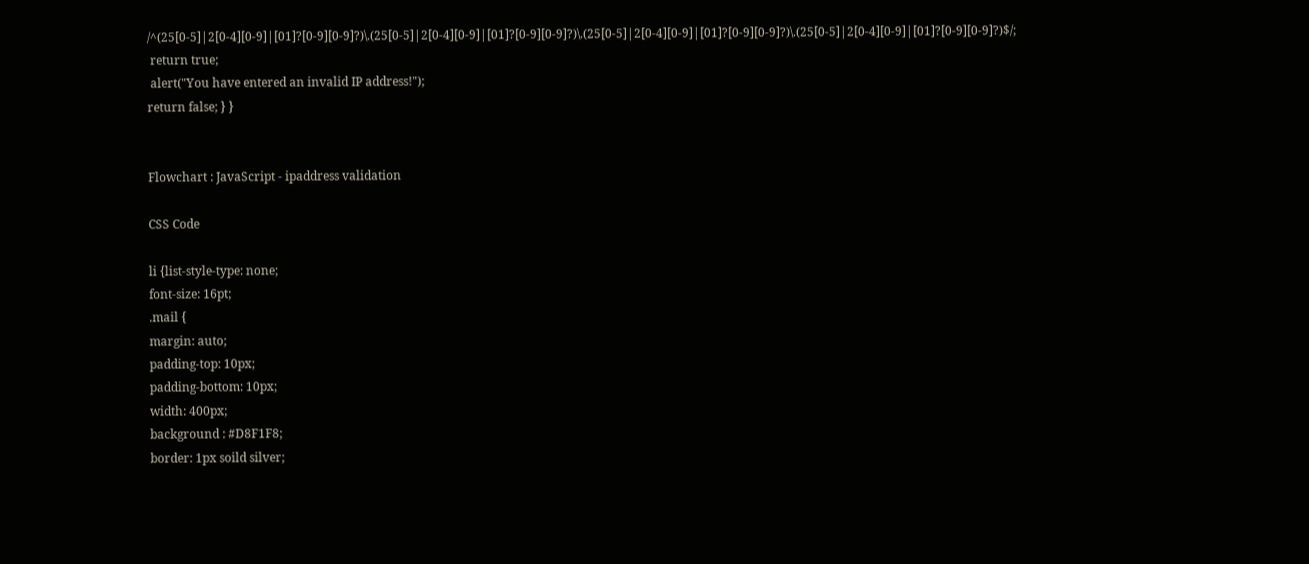/^(25[0-5]|2[0-4][0-9]|[01]?[0-9][0-9]?)\.(25[0-5]|2[0-4][0-9]|[01]?[0-9][0-9]?)\.(25[0-5]|2[0-4][0-9]|[01]?[0-9][0-9]?)\.(25[0-5]|2[0-4][0-9]|[01]?[0-9][0-9]?)$/;
 return true;
 alert("You have entered an invalid IP address!");
return false; } }


Flowchart : JavaScript - ipaddress validation

CSS Code

li {list-style-type: none;
font-size: 16pt;
.mail {
margin: auto;
padding-top: 10px;
padding-bottom: 10px;
width: 400px;
background : #D8F1F8;
border: 1px soild silver;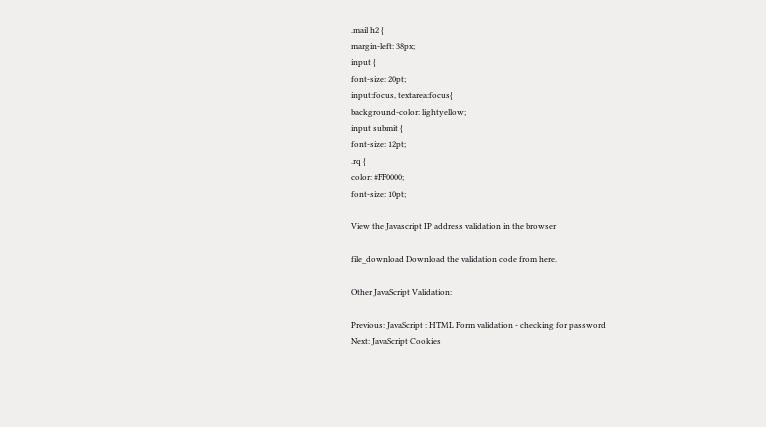.mail h2 {
margin-left: 38px;
input {
font-size: 20pt;
input:focus, textarea:focus{
background-color: lightyellow;
input submit {
font-size: 12pt;
.rq {
color: #FF0000;
font-size: 10pt;

View the Javascript IP address validation in the browser

file_download Download the validation code from here.

Other JavaScript Validation:

Previous: JavaScript : HTML Form validation - checking for password
Next: JavaScript Cookies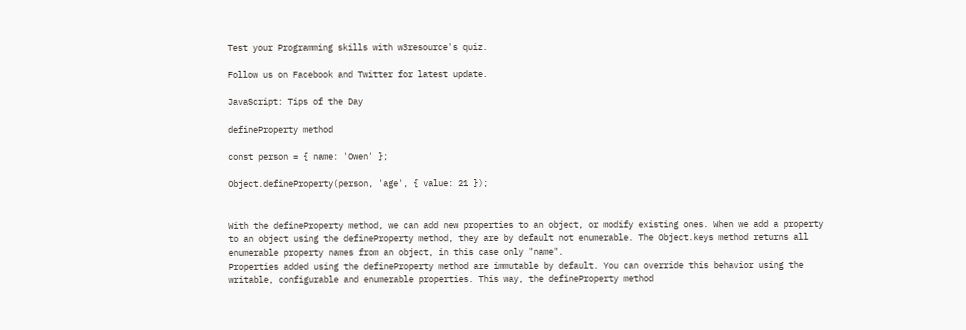Test your Programming skills with w3resource's quiz.

Follow us on Facebook and Twitter for latest update.

JavaScript: Tips of the Day

defineProperty method

const person = { name: 'Owen' };

Object.defineProperty(person, 'age', { value: 21 });


With the defineProperty method, we can add new properties to an object, or modify existing ones. When we add a property to an object using the defineProperty method, they are by default not enumerable. The Object.keys method returns all enumerable property names from an object, in this case only "name".
Properties added using the defineProperty method are immutable by default. You can override this behavior using the writable, configurable and enumerable properties. This way, the defineProperty method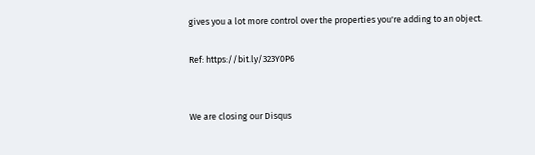gives you a lot more control over the properties you're adding to an object.

Ref: https://bit.ly/323Y0P6


We are closing our Disqus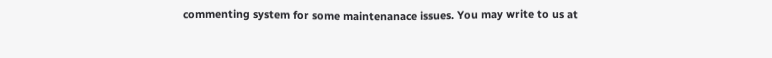commenting system for some maintenanace issues. You may write to us at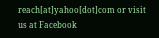reach[at]yahoo[dot]com or visit us at Facebook